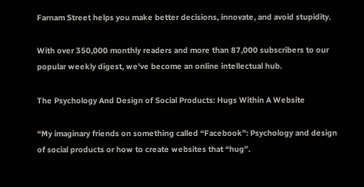Farnam Street helps you make better decisions, innovate, and avoid stupidity.

With over 350,000 monthly readers and more than 87,000 subscribers to our popular weekly digest, we've become an online intellectual hub.

The Psychology And Design of Social Products: Hugs Within A Website

“My imaginary friends on something called “Facebook”: Psychology and design of social products or how to create websites that “hug”.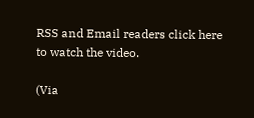RSS and Email readers click here to watch the video.

(Via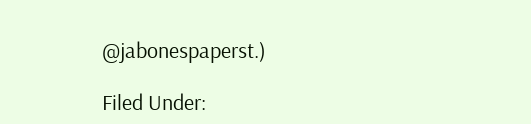@jabonespaperst.)

Filed Under: